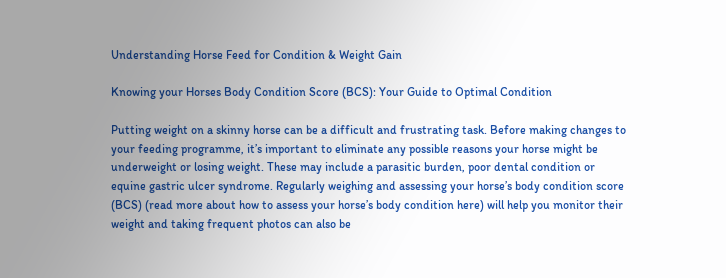Understanding Horse Feed for Condition & Weight Gain

Knowing your Horses Body Condition Score (BCS): Your Guide to Optimal Condition

Putting weight on a skinny horse can be a difficult and frustrating task. Before making changes to your feeding programme, it’s important to eliminate any possible reasons your horse might be underweight or losing weight. These may include a parasitic burden, poor dental condition or equine gastric ulcer syndrome. Regularly weighing and assessing your horse’s body condition score (BCS) (read more about how to assess your horse’s body condition here) will help you monitor their weight and taking frequent photos can also be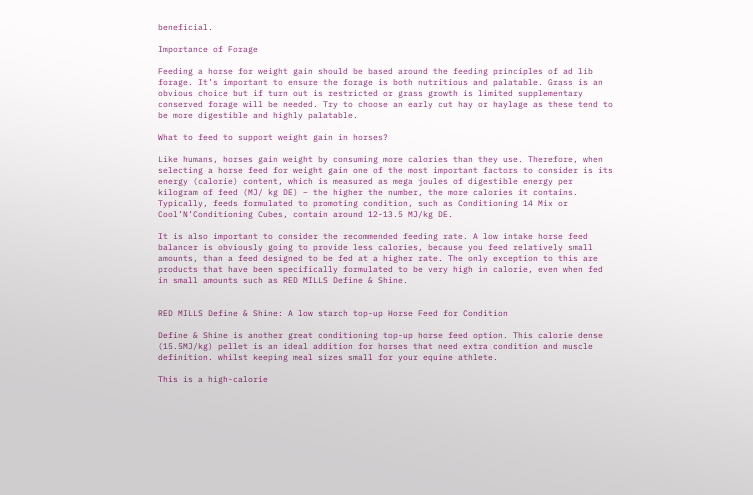beneficial.

Importance of Forage

Feeding a horse for weight gain should be based around the feeding principles of ad lib forage. It’s important to ensure the forage is both nutritious and palatable. Grass is an obvious choice but if turn out is restricted or grass growth is limited supplementary conserved forage will be needed. Try to choose an early cut hay or haylage as these tend to be more digestible and highly palatable.

What to feed to support weight gain in horses?

Like humans, horses gain weight by consuming more calories than they use. Therefore, when selecting a horse feed for weight gain one of the most important factors to consider is its energy (calorie) content, which is measured as mega joules of digestible energy per kilogram of feed (MJ/ kg DE) – the higher the number, the more calories it contains. Typically, feeds formulated to promoting condition, such as Conditioning 14 Mix or Cool’N’Conditioning Cubes, contain around 12-13.5 MJ/kg DE.

It is also important to consider the recommended feeding rate. A low intake horse feed balancer is obviously going to provide less calories, because you feed relatively small amounts, than a feed designed to be fed at a higher rate. The only exception to this are products that have been specifically formulated to be very high in calorie, even when fed in small amounts such as RED MILLS Define & Shine.


RED MILLS Define & Shine: A low starch top-up Horse Feed for Condition

Define & Shine is another great conditioning top-up horse feed option. This calorie dense (15.5MJ/kg) pellet is an ideal addition for horses that need extra condition and muscle definition. whilst keeping meal sizes small for your equine athlete.

This is a high-calorie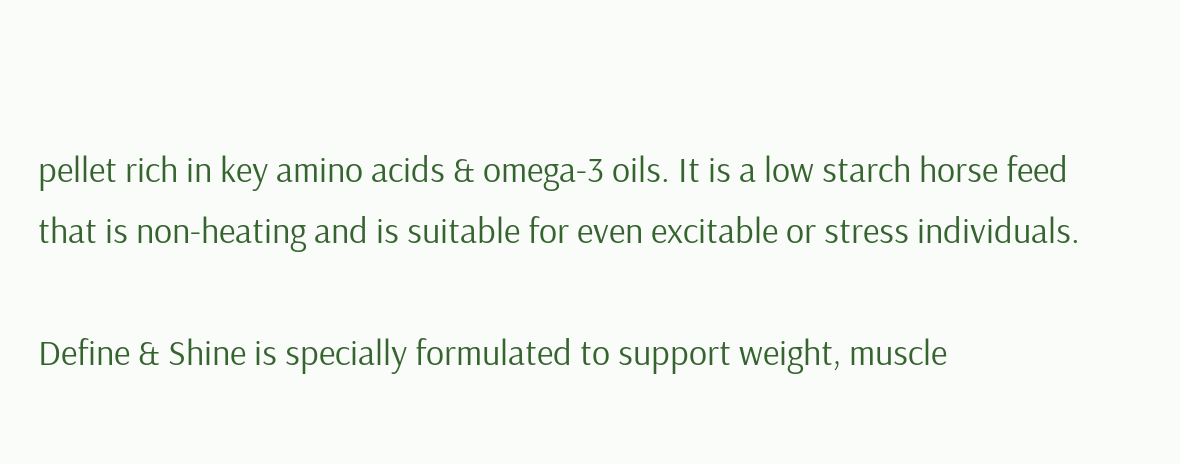pellet rich in key amino acids & omega-3 oils. It is a low starch horse feed that is non-heating and is suitable for even excitable or stress individuals.

Define & Shine is specially formulated to support weight, muscle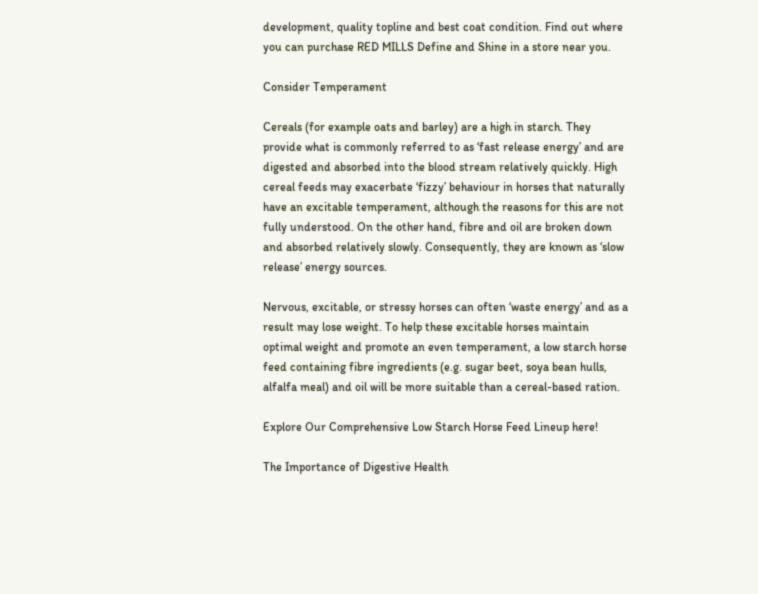development, quality topline and best coat condition. Find out where you can purchase RED MILLS Define and Shine in a store near you.

Consider Temperament

Cereals (for example oats and barley) are a high in starch. They provide what is commonly referred to as ‘fast release energy’ and are digested and absorbed into the blood stream relatively quickly. High cereal feeds may exacerbate ‘fizzy’ behaviour in horses that naturally have an excitable temperament, although the reasons for this are not fully understood. On the other hand, fibre and oil are broken down and absorbed relatively slowly. Consequently, they are known as ‘slow release’ energy sources.

Nervous, excitable, or stressy horses can often ‘waste energy’ and as a result may lose weight. To help these excitable horses maintain optimal weight and promote an even temperament, a low starch horse feed containing fibre ingredients (e.g. sugar beet, soya bean hulls, alfalfa meal) and oil will be more suitable than a cereal-based ration.

Explore Our Comprehensive Low Starch Horse Feed Lineup here!

The Importance of Digestive Health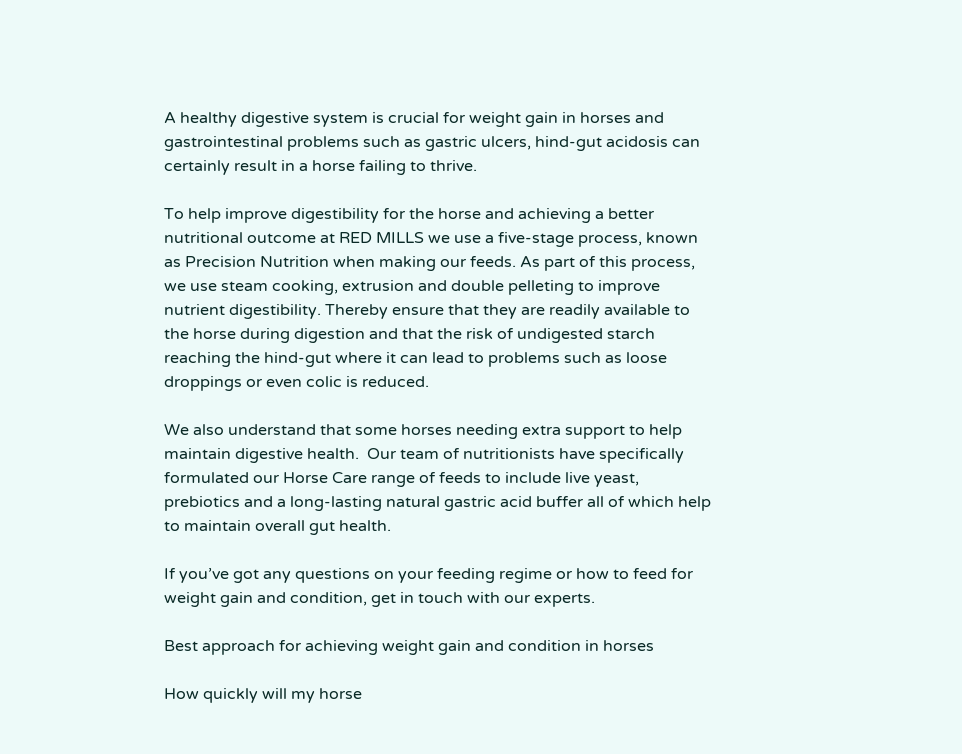A healthy digestive system is crucial for weight gain in horses and gastrointestinal problems such as gastric ulcers, hind-gut acidosis can certainly result in a horse failing to thrive.

To help improve digestibility for the horse and achieving a better nutritional outcome at RED MILLS we use a five-stage process, known as Precision Nutrition when making our feeds. As part of this process, we use steam cooking, extrusion and double pelleting to improve nutrient digestibility. Thereby ensure that they are readily available to the horse during digestion and that the risk of undigested starch reaching the hind-gut where it can lead to problems such as loose droppings or even colic is reduced.

We also understand that some horses needing extra support to help maintain digestive health.  Our team of nutritionists have specifically formulated our Horse Care range of feeds to include live yeast, prebiotics and a long-lasting natural gastric acid buffer all of which help to maintain overall gut health.

If you’ve got any questions on your feeding regime or how to feed for weight gain and condition, get in touch with our experts.

Best approach for achieving weight gain and condition in horses

How quickly will my horse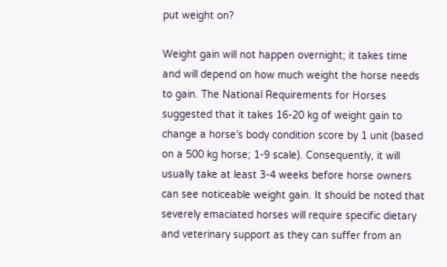put weight on?

Weight gain will not happen overnight; it takes time and will depend on how much weight the horse needs to gain. The National Requirements for Horses suggested that it takes 16-20 kg of weight gain to change a horse’s body condition score by 1 unit (based on a 500 kg horse; 1-9 scale). Consequently, it will usually take at least 3-4 weeks before horse owners can see noticeable weight gain. It should be noted that severely emaciated horses will require specific dietary and veterinary support as they can suffer from an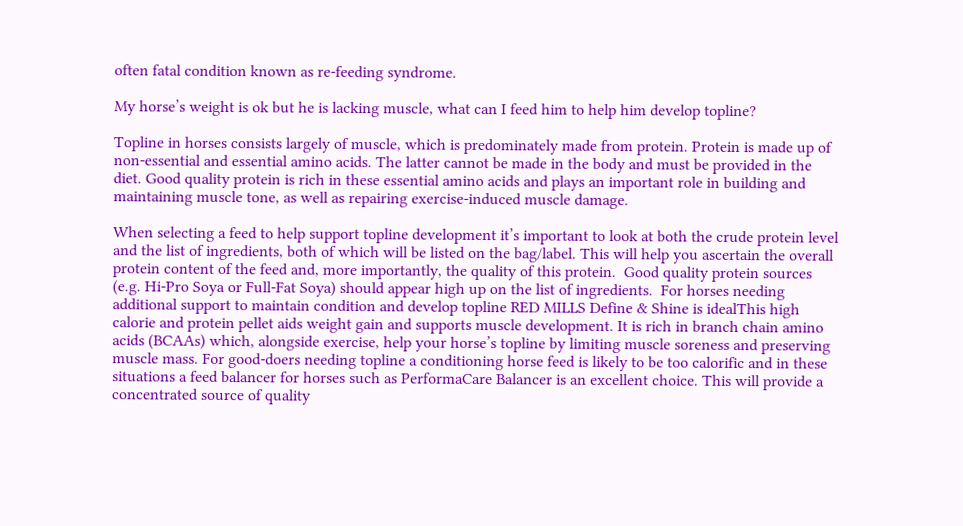often fatal condition known as re-feeding syndrome.

My horse’s weight is ok but he is lacking muscle, what can I feed him to help him develop topline?

Topline in horses consists largely of muscle, which is predominately made from protein. Protein is made up of non-essential and essential amino acids. The latter cannot be made in the body and must be provided in the diet. Good quality protein is rich in these essential amino acids and plays an important role in building and maintaining muscle tone, as well as repairing exercise-induced muscle damage.

When selecting a feed to help support topline development it’s important to look at both the crude protein level and the list of ingredients, both of which will be listed on the bag/label. This will help you ascertain the overall protein content of the feed and, more importantly, the quality of this protein.  Good quality protein sources (e.g. Hi-Pro Soya or Full-Fat Soya) should appear high up on the list of ingredients.  For horses needing additional support to maintain condition and develop topline RED MILLS Define & Shine is idealThis high calorie and protein pellet aids weight gain and supports muscle development. It is rich in branch chain amino acids (BCAAs) which, alongside exercise, help your horse’s topline by limiting muscle soreness and preserving muscle mass. For good-doers needing topline a conditioning horse feed is likely to be too calorific and in these situations a feed balancer for horses such as PerformaCare Balancer is an excellent choice. This will provide a concentrated source of quality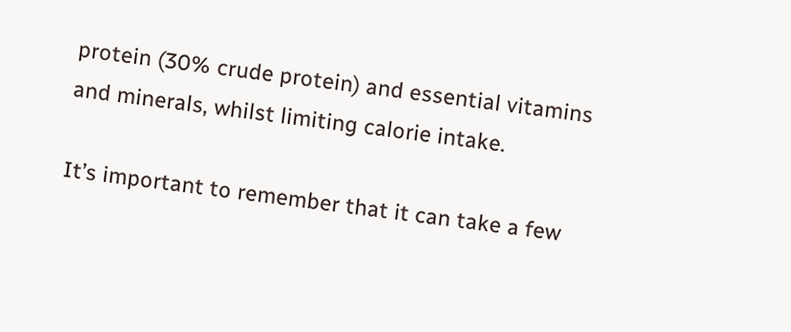protein (30% crude protein) and essential vitamins and minerals, whilst limiting calorie intake.

It’s important to remember that it can take a few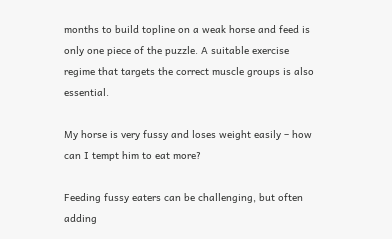months to build topline on a weak horse and feed is only one piece of the puzzle. A suitable exercise regime that targets the correct muscle groups is also essential.

My horse is very fussy and loses weight easily – how can I tempt him to eat more?

Feeding fussy eaters can be challenging, but often adding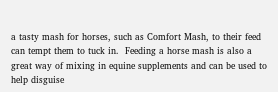a tasty mash for horses, such as Comfort Mash, to their feed can tempt them to tuck in.  Feeding a horse mash is also a great way of mixing in equine supplements and can be used to help disguise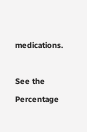medications.

See the Percentage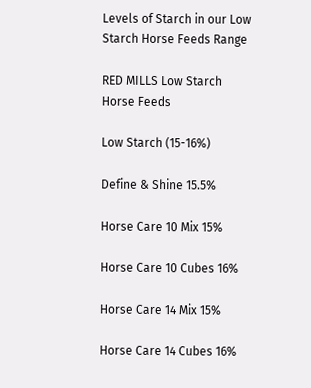Levels of Starch in our Low Starch Horse Feeds Range

RED MILLS Low Starch Horse Feeds

Low Starch (15-16%)

Define & Shine 15.5%

Horse Care 10 Mix 15%

Horse Care 10 Cubes 16%

Horse Care 14 Mix 15%

Horse Care 14 Cubes 16%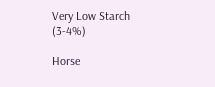Very Low Starch (3-4%)

Horse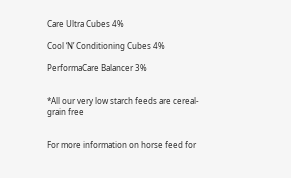Care Ultra Cubes 4%

Cool ‘N’ Conditioning Cubes 4%

PerformaCare Balancer 3%


*All our very low starch feeds are cereal-grain free


For more information on horse feed for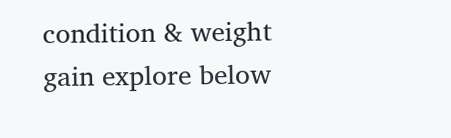condition & weight gain explore below